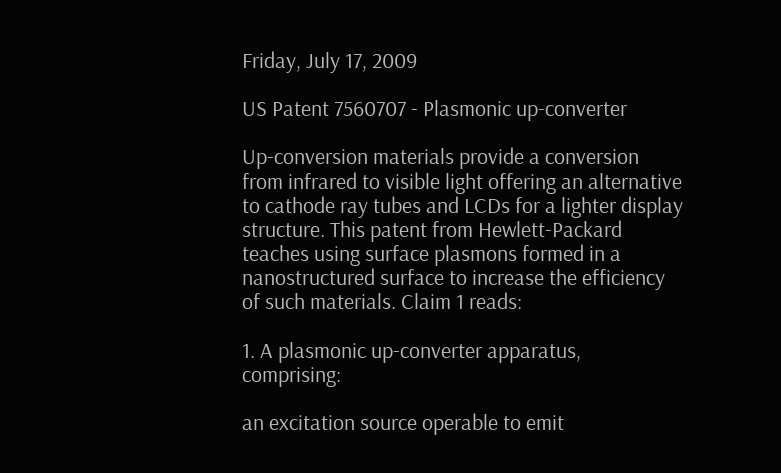Friday, July 17, 2009

US Patent 7560707 - Plasmonic up-converter

Up-conversion materials provide a conversion from infrared to visible light offering an alternative to cathode ray tubes and LCDs for a lighter display structure. This patent from Hewlett-Packard teaches using surface plasmons formed in a nanostructured surface to increase the efficiency of such materials. Claim 1 reads:

1. A plasmonic up-converter apparatus, comprising:

an excitation source operable to emit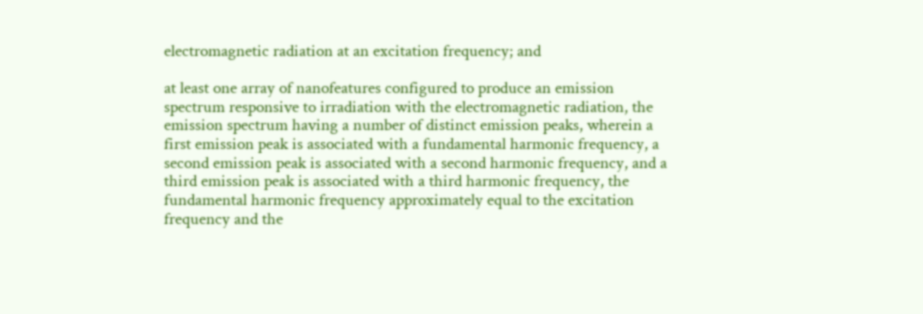electromagnetic radiation at an excitation frequency; and

at least one array of nanofeatures configured to produce an emission spectrum responsive to irradiation with the electromagnetic radiation, the emission spectrum having a number of distinct emission peaks, wherein a first emission peak is associated with a fundamental harmonic frequency, a second emission peak is associated with a second harmonic frequency, and a third emission peak is associated with a third harmonic frequency, the fundamental harmonic frequency approximately equal to the excitation frequency and the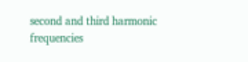second and third harmonic frequencies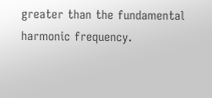greater than the fundamental harmonic frequency.